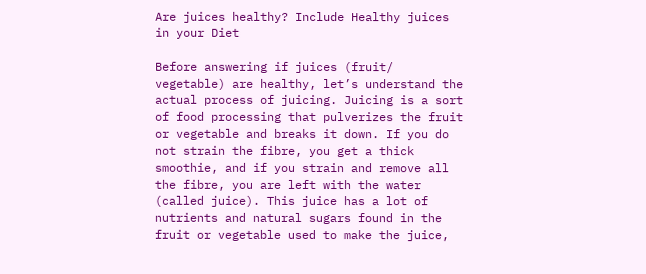Are juices healthy? Include Healthy juices in your Diet

Before answering if juices (fruit/ vegetable) are healthy, let’s understand the actual process of juicing. Juicing is a sort of food processing that pulverizes the fruit or vegetable and breaks it down. If you do not strain the fibre, you get a thick smoothie, and if you strain and remove all the fibre, you are left with the water (called juice). This juice has a lot of nutrients and natural sugars found in the fruit or vegetable used to make the juice,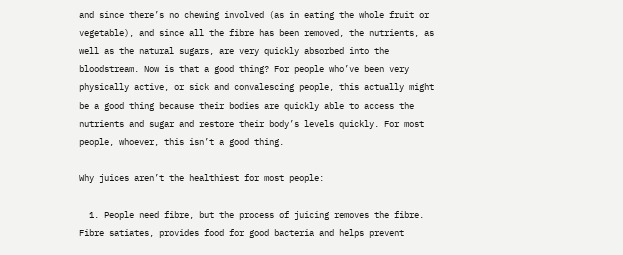and since there’s no chewing involved (as in eating the whole fruit or vegetable), and since all the fibre has been removed, the nutrients, as well as the natural sugars, are very quickly absorbed into the bloodstream. Now is that a good thing? For people who’ve been very physically active, or sick and convalescing people, this actually might be a good thing because their bodies are quickly able to access the nutrients and sugar and restore their body’s levels quickly. For most people, whoever, this isn’t a good thing.

Why juices aren’t the healthiest for most people:

  1. People need fibre, but the process of juicing removes the fibre. Fibre satiates, provides food for good bacteria and helps prevent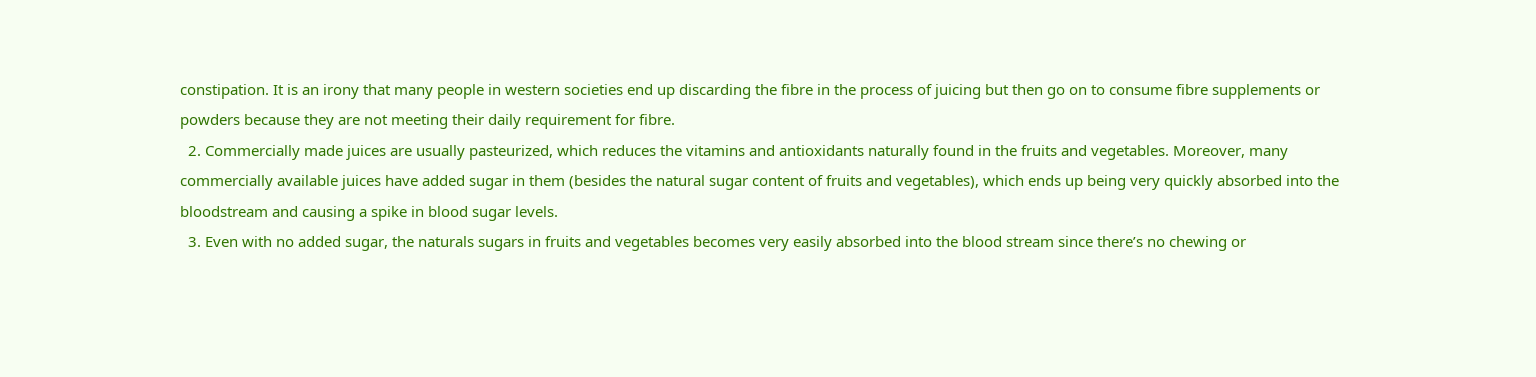constipation. It is an irony that many people in western societies end up discarding the fibre in the process of juicing but then go on to consume fibre supplements or powders because they are not meeting their daily requirement for fibre.
  2. Commercially made juices are usually pasteurized, which reduces the vitamins and antioxidants naturally found in the fruits and vegetables. Moreover, many commercially available juices have added sugar in them (besides the natural sugar content of fruits and vegetables), which ends up being very quickly absorbed into the bloodstream and causing a spike in blood sugar levels.
  3. Even with no added sugar, the naturals sugars in fruits and vegetables becomes very easily absorbed into the blood stream since there’s no chewing or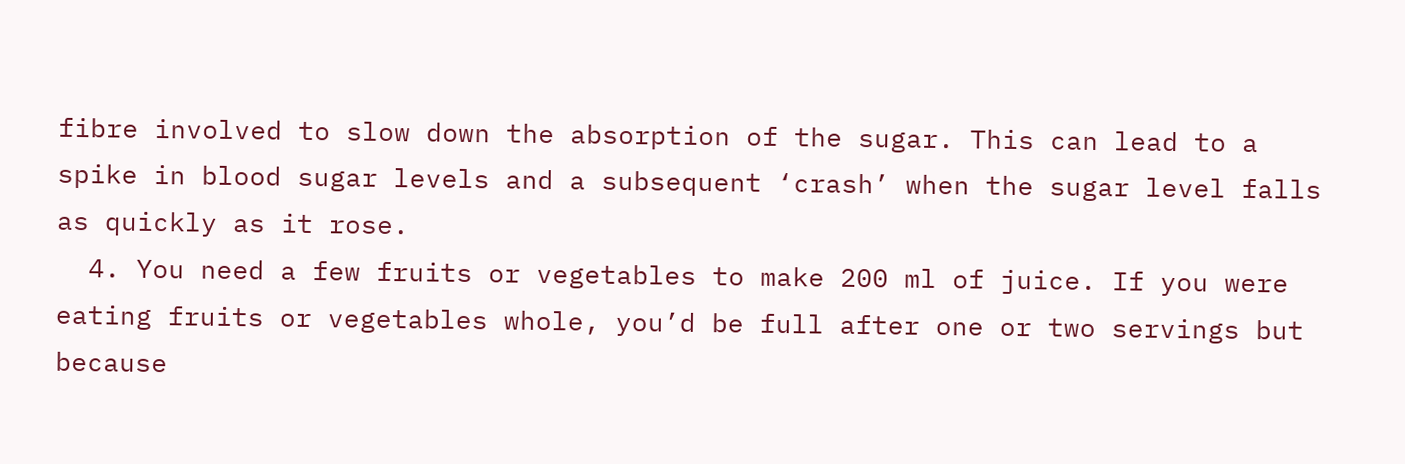fibre involved to slow down the absorption of the sugar. This can lead to a spike in blood sugar levels and a subsequent ‘crash’ when the sugar level falls as quickly as it rose.
  4. You need a few fruits or vegetables to make 200 ml of juice. If you were eating fruits or vegetables whole, you’d be full after one or two servings but because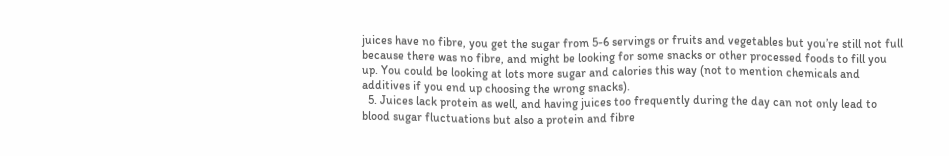juices have no fibre, you get the sugar from 5-6 servings or fruits and vegetables but you’re still not full because there was no fibre, and might be looking for some snacks or other processed foods to fill you up. You could be looking at lots more sugar and calories this way (not to mention chemicals and additives if you end up choosing the wrong snacks).
  5. Juices lack protein as well, and having juices too frequently during the day can not only lead to blood sugar fluctuations but also a protein and fibre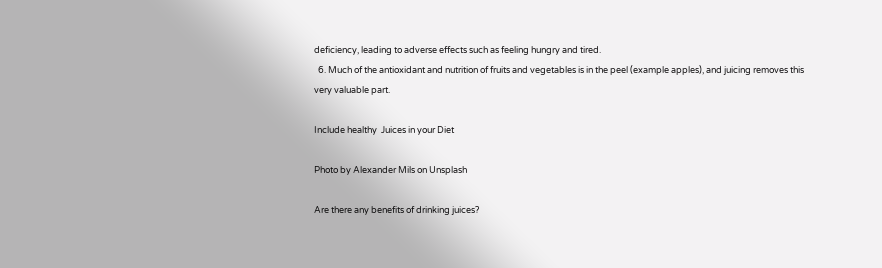deficiency, leading to adverse effects such as feeling hungry and tired.
  6. Much of the antioxidant and nutrition of fruits and vegetables is in the peel (example apples), and juicing removes this very valuable part.

Include healthy  Juices in your Diet

Photo by Alexander Mils on Unsplash

Are there any benefits of drinking juices?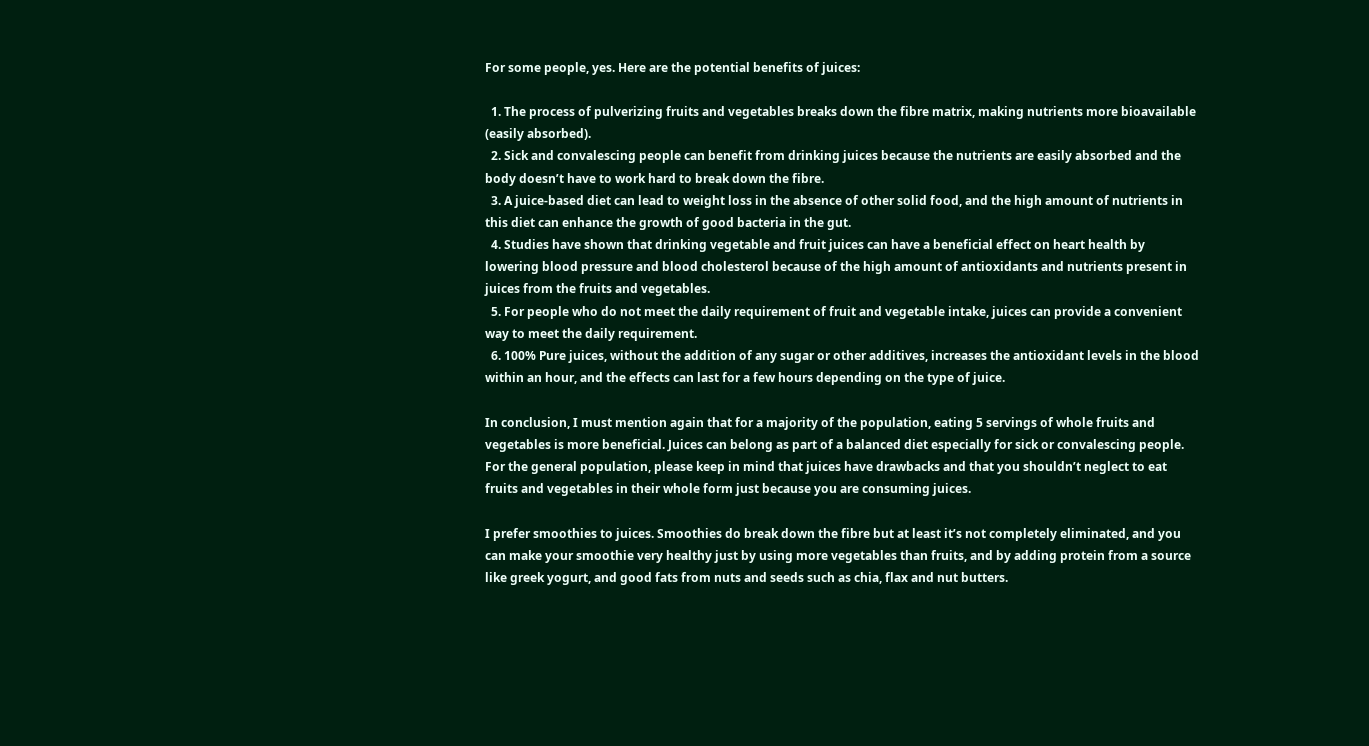For some people, yes. Here are the potential benefits of juices:

  1. The process of pulverizing fruits and vegetables breaks down the fibre matrix, making nutrients more bioavailable (easily absorbed).
  2. Sick and convalescing people can benefit from drinking juices because the nutrients are easily absorbed and the body doesn’t have to work hard to break down the fibre.
  3. A juice-based diet can lead to weight loss in the absence of other solid food, and the high amount of nutrients in this diet can enhance the growth of good bacteria in the gut.
  4. Studies have shown that drinking vegetable and fruit juices can have a beneficial effect on heart health by lowering blood pressure and blood cholesterol because of the high amount of antioxidants and nutrients present in juices from the fruits and vegetables.
  5. For people who do not meet the daily requirement of fruit and vegetable intake, juices can provide a convenient way to meet the daily requirement.
  6. 100% Pure juices, without the addition of any sugar or other additives, increases the antioxidant levels in the blood within an hour, and the effects can last for a few hours depending on the type of juice.

In conclusion, I must mention again that for a majority of the population, eating 5 servings of whole fruits and vegetables is more beneficial. Juices can belong as part of a balanced diet especially for sick or convalescing people. For the general population, please keep in mind that juices have drawbacks and that you shouldn’t neglect to eat fruits and vegetables in their whole form just because you are consuming juices.

I prefer smoothies to juices. Smoothies do break down the fibre but at least it’s not completely eliminated, and you can make your smoothie very healthy just by using more vegetables than fruits, and by adding protein from a source like greek yogurt, and good fats from nuts and seeds such as chia, flax and nut butters.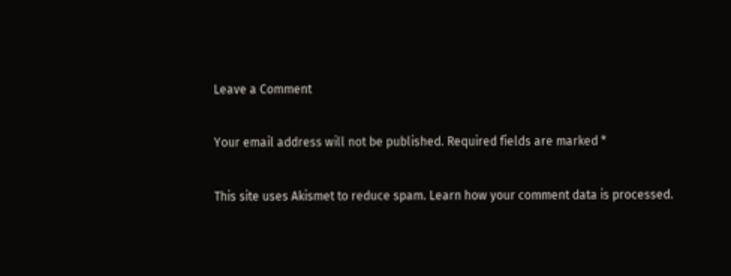Leave a Comment

Your email address will not be published. Required fields are marked *

This site uses Akismet to reduce spam. Learn how your comment data is processed.